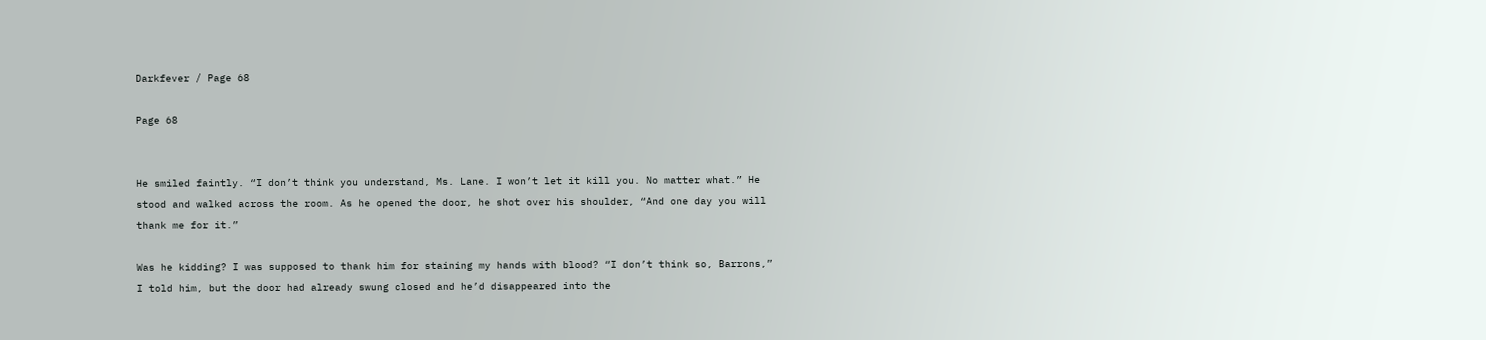Darkfever / Page 68

Page 68


He smiled faintly. “I don’t think you understand, Ms. Lane. I won’t let it kill you. No matter what.” He stood and walked across the room. As he opened the door, he shot over his shoulder, “And one day you will thank me for it.”

Was he kidding? I was supposed to thank him for staining my hands with blood? “I don’t think so, Barrons,” I told him, but the door had already swung closed and he’d disappeared into the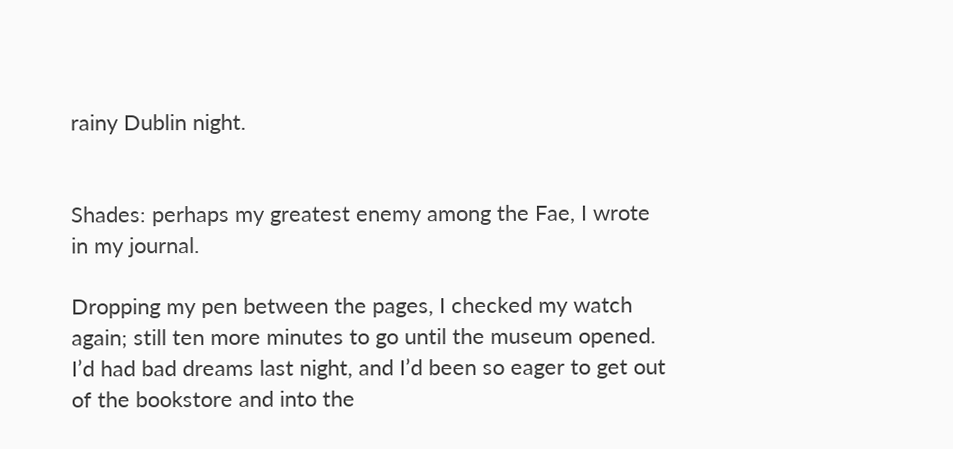rainy Dublin night.


Shades: perhaps my greatest enemy among the Fae, I wrote in my journal.

Dropping my pen between the pages, I checked my watch again; still ten more minutes to go until the museum opened. I’d had bad dreams last night, and I’d been so eager to get out of the bookstore and into the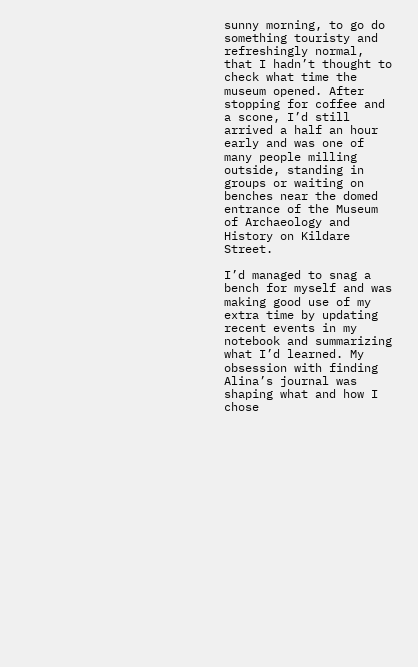sunny morning, to go do something touristy and refreshingly normal, that I hadn’t thought to check what time the museum opened. After stopping for coffee and a scone, I’d still arrived a half an hour early and was one of many people milling outside, standing in groups or waiting on benches near the domed entrance of the Museum of Archaeology and History on Kildare Street.

I’d managed to snag a bench for myself and was making good use of my extra time by updating recent events in my notebook and summarizing what I’d learned. My obsession with finding Alina’s journal was shaping what and how I chose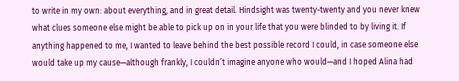to write in my own: about everything, and in great detail. Hindsight was twenty-twenty and you never knew what clues someone else might be able to pick up on in your life that you were blinded to by living it. If anything happened to me, I wanted to leave behind the best possible record I could, in case someone else would take up my cause—although frankly, I couldn’t imagine anyone who would—and I hoped Alina had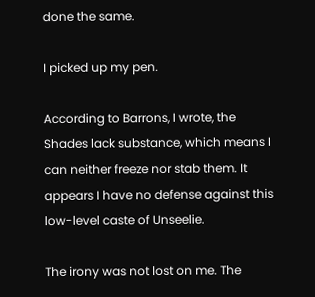done the same.

I picked up my pen.

According to Barrons, I wrote, the Shades lack substance, which means I can neither freeze nor stab them. It appears I have no defense against this low-level caste of Unseelie.

The irony was not lost on me. The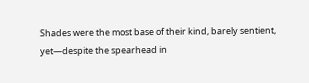Shades were the most base of their kind, barely sentient, yet—despite the spearhead in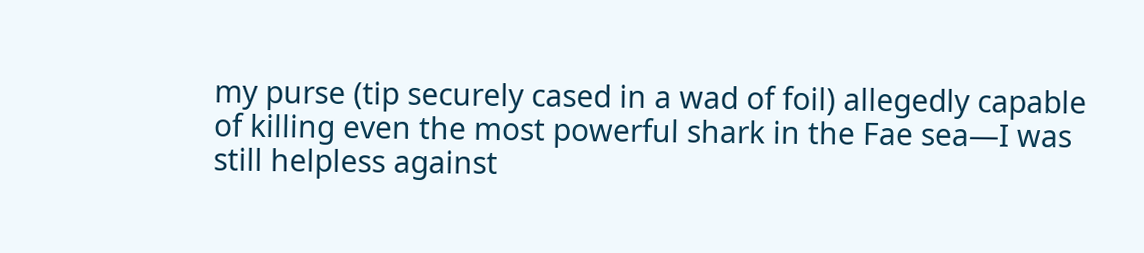my purse (tip securely cased in a wad of foil) allegedly capable of killing even the most powerful shark in the Fae sea—I was still helpless against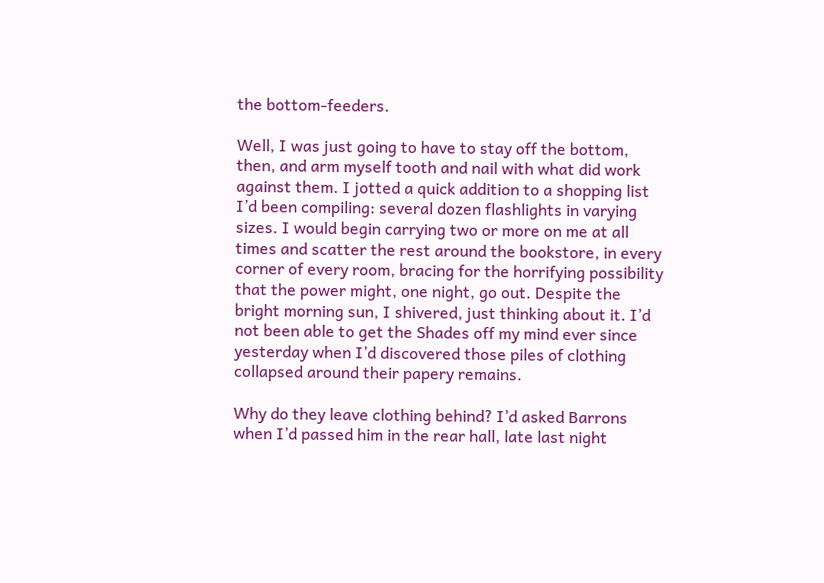the bottom-feeders.

Well, I was just going to have to stay off the bottom, then, and arm myself tooth and nail with what did work against them. I jotted a quick addition to a shopping list I’d been compiling: several dozen flashlights in varying sizes. I would begin carrying two or more on me at all times and scatter the rest around the bookstore, in every corner of every room, bracing for the horrifying possibility that the power might, one night, go out. Despite the bright morning sun, I shivered, just thinking about it. I’d not been able to get the Shades off my mind ever since yesterday when I’d discovered those piles of clothing collapsed around their papery remains.

Why do they leave clothing behind? I’d asked Barrons when I’d passed him in the rear hall, late last night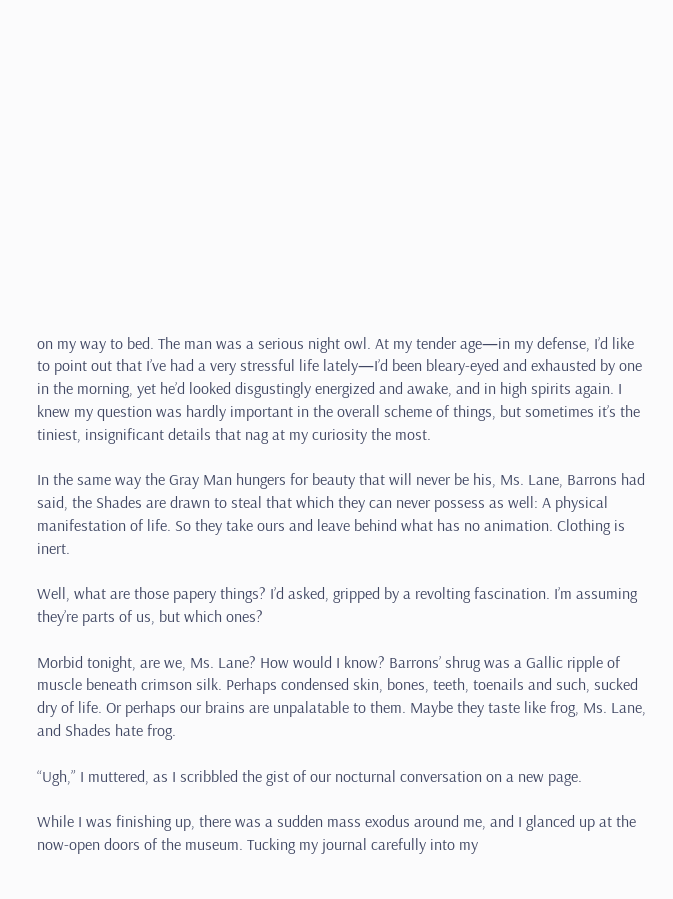on my way to bed. The man was a serious night owl. At my tender age—in my defense, I’d like to point out that I’ve had a very stressful life lately—I’d been bleary-eyed and exhausted by one in the morning, yet he’d looked disgustingly energized and awake, and in high spirits again. I knew my question was hardly important in the overall scheme of things, but sometimes it’s the tiniest, insignificant details that nag at my curiosity the most.

In the same way the Gray Man hungers for beauty that will never be his, Ms. Lane, Barrons had said, the Shades are drawn to steal that which they can never possess as well: A physical manifestation of life. So they take ours and leave behind what has no animation. Clothing is inert.

Well, what are those papery things? I’d asked, gripped by a revolting fascination. I’m assuming they’re parts of us, but which ones?

Morbid tonight, are we, Ms. Lane? How would I know? Barrons’ shrug was a Gallic ripple of muscle beneath crimson silk. Perhaps condensed skin, bones, teeth, toenails and such, sucked dry of life. Or perhaps our brains are unpalatable to them. Maybe they taste like frog, Ms. Lane, and Shades hate frog.

“Ugh,” I muttered, as I scribbled the gist of our nocturnal conversation on a new page.

While I was finishing up, there was a sudden mass exodus around me, and I glanced up at the now-open doors of the museum. Tucking my journal carefully into my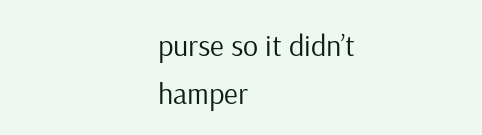purse so it didn’t hamper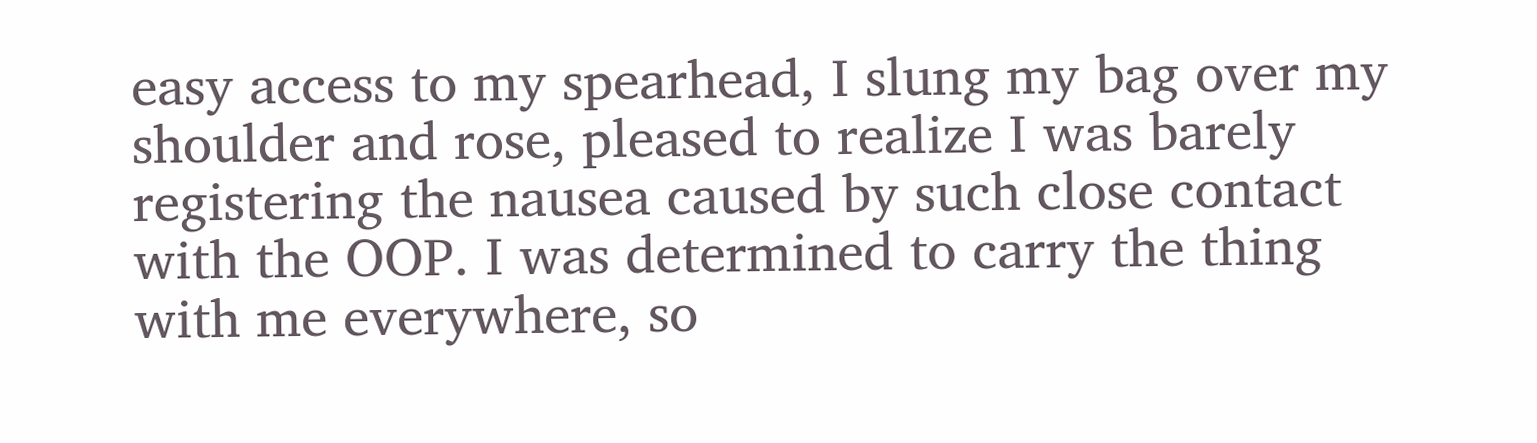easy access to my spearhead, I slung my bag over my shoulder and rose, pleased to realize I was barely registering the nausea caused by such close contact with the OOP. I was determined to carry the thing with me everywhere, so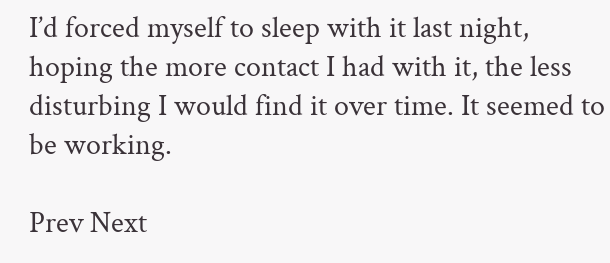I’d forced myself to sleep with it last night, hoping the more contact I had with it, the less disturbing I would find it over time. It seemed to be working.

Prev Next